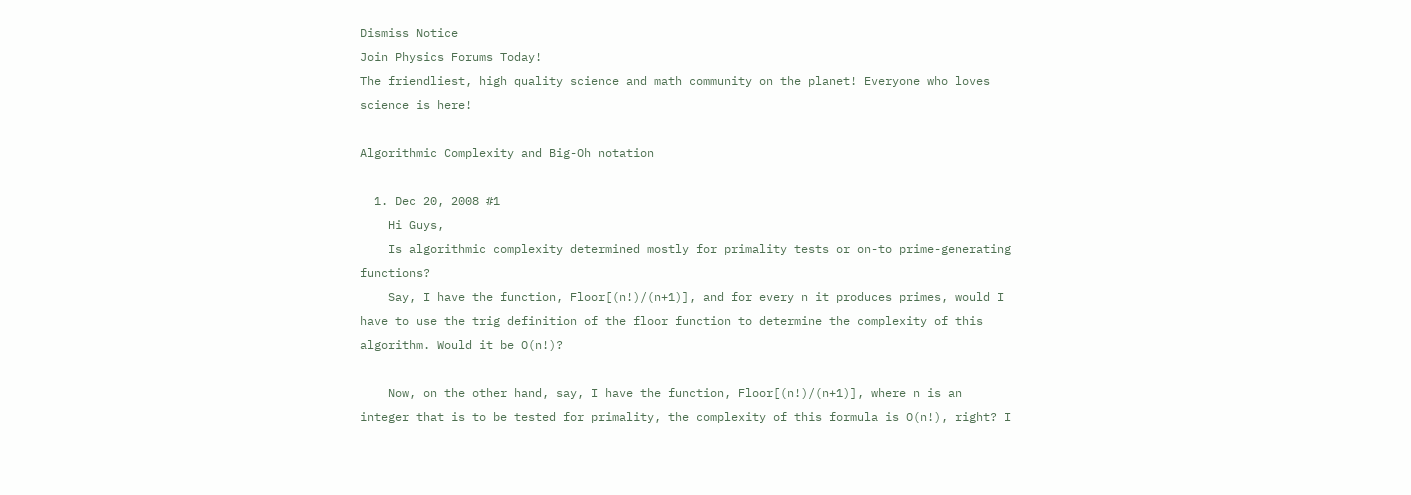Dismiss Notice
Join Physics Forums Today!
The friendliest, high quality science and math community on the planet! Everyone who loves science is here!

Algorithmic Complexity and Big-Oh notation

  1. Dec 20, 2008 #1
    Hi Guys,
    Is algorithmic complexity determined mostly for primality tests or on-to prime-generating functions?
    Say, I have the function, Floor[(n!)/(n+1)], and for every n it produces primes, would I have to use the trig definition of the floor function to determine the complexity of this algorithm. Would it be O(n!)?

    Now, on the other hand, say, I have the function, Floor[(n!)/(n+1)], where n is an integer that is to be tested for primality, the complexity of this formula is O(n!), right? I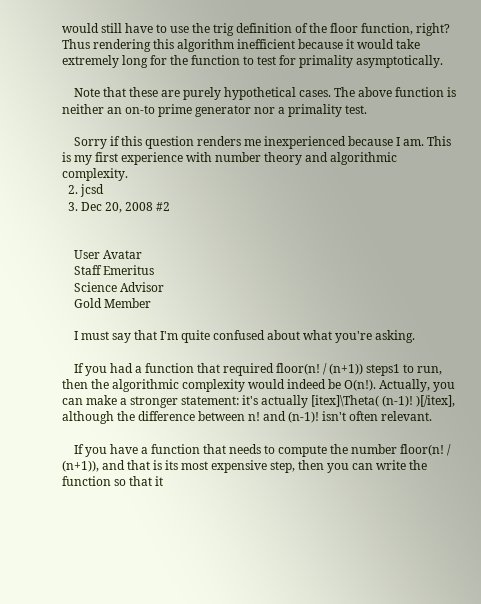would still have to use the trig definition of the floor function, right? Thus rendering this algorithm inefficient because it would take extremely long for the function to test for primality asymptotically.

    Note that these are purely hypothetical cases. The above function is neither an on-to prime generator nor a primality test.

    Sorry if this question renders me inexperienced because I am. This is my first experience with number theory and algorithmic complexity.
  2. jcsd
  3. Dec 20, 2008 #2


    User Avatar
    Staff Emeritus
    Science Advisor
    Gold Member

    I must say that I'm quite confused about what you're asking.

    If you had a function that required floor(n! / (n+1)) steps1 to run, then the algorithmic complexity would indeed be O(n!). Actually, you can make a stronger statement: it's actually [itex]\Theta( (n-1)! )[/itex], although the difference between n! and (n-1)! isn't often relevant.

    If you have a function that needs to compute the number floor(n! / (n+1)), and that is its most expensive step, then you can write the function so that it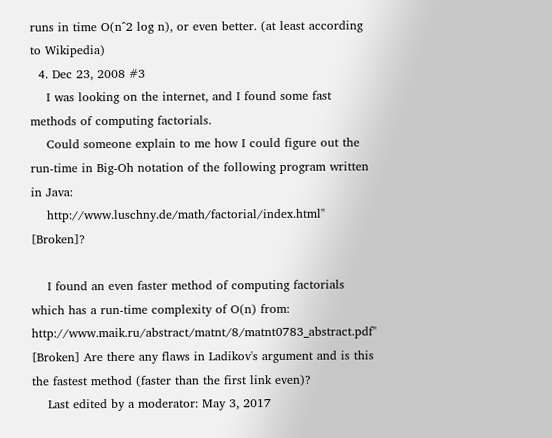runs in time O(n^2 log n), or even better. (at least according to Wikipedia)
  4. Dec 23, 2008 #3
    I was looking on the internet, and I found some fast methods of computing factorials.
    Could someone explain to me how I could figure out the run-time in Big-Oh notation of the following program written in Java:
    http://www.luschny.de/math/factorial/index.html" [Broken]?

    I found an even faster method of computing factorials which has a run-time complexity of O(n) from: http://www.maik.ru/abstract/matnt/8/matnt0783_abstract.pdf" [Broken] Are there any flaws in Ladikov's argument and is this the fastest method (faster than the first link even)?
    Last edited by a moderator: May 3, 2017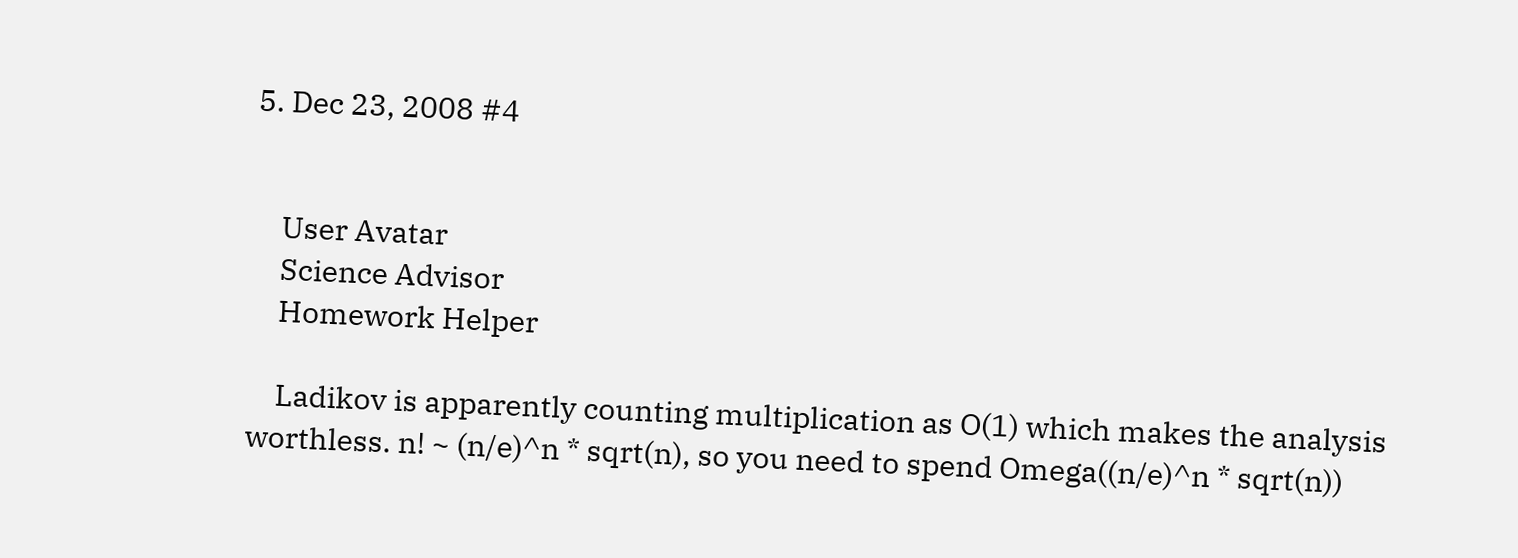5. Dec 23, 2008 #4


    User Avatar
    Science Advisor
    Homework Helper

    Ladikov is apparently counting multiplication as O(1) which makes the analysis worthless. n! ~ (n/e)^n * sqrt(n), so you need to spend Omega((n/e)^n * sqrt(n))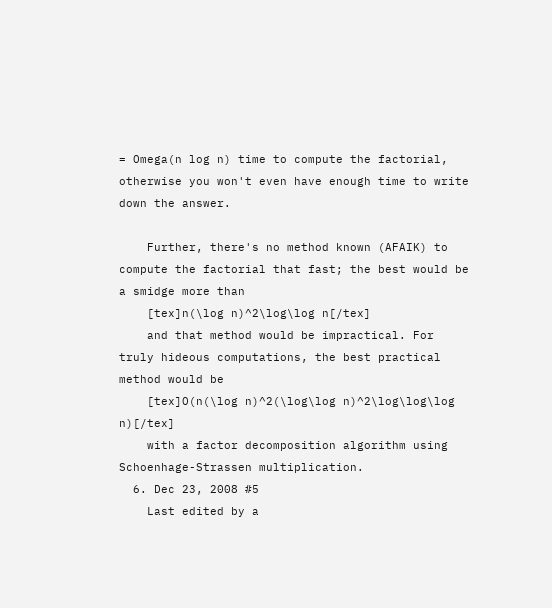= Omega(n log n) time to compute the factorial, otherwise you won't even have enough time to write down the answer.

    Further, there's no method known (AFAIK) to compute the factorial that fast; the best would be a smidge more than
    [tex]n(\log n)^2\log\log n[/tex]
    and that method would be impractical. For truly hideous computations, the best practical method would be
    [tex]O(n(\log n)^2(\log\log n)^2\log\log\log n)[/tex]
    with a factor decomposition algorithm using Schoenhage-Strassen multiplication.
  6. Dec 23, 2008 #5
    Last edited by a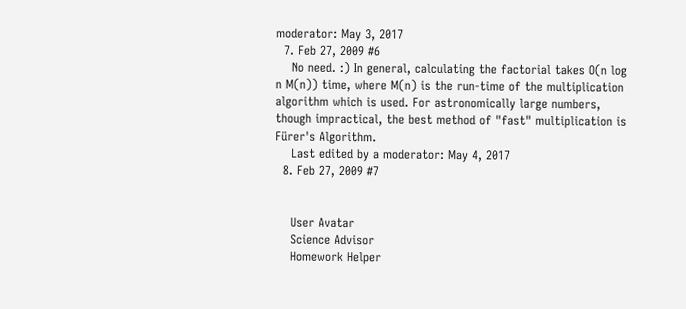moderator: May 3, 2017
  7. Feb 27, 2009 #6
    No need. :) In general, calculating the factorial takes O(n log n M(n)) time, where M(n) is the run-time of the multiplication algorithm which is used. For astronomically large numbers, though impractical, the best method of "fast" multiplication is Fürer's Algorithm.
    Last edited by a moderator: May 4, 2017
  8. Feb 27, 2009 #7


    User Avatar
    Science Advisor
    Homework Helper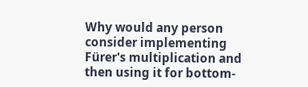Why would any person consider implementing Fürer's multiplication and then using it for bottom-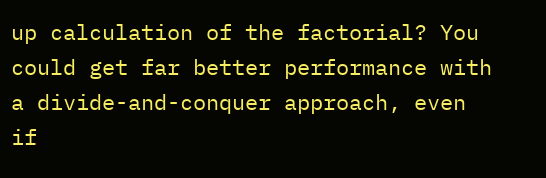up calculation of the factorial? You could get far better performance with a divide-and-conquer approach, even if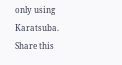only using Karatsuba.
Share this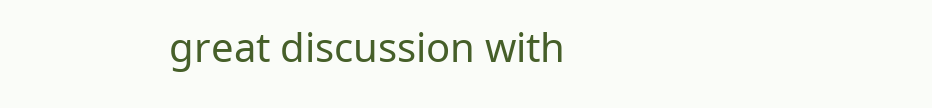great discussion with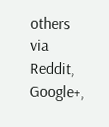others via Reddit, Google+,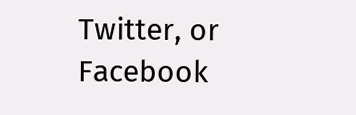Twitter, or Facebook